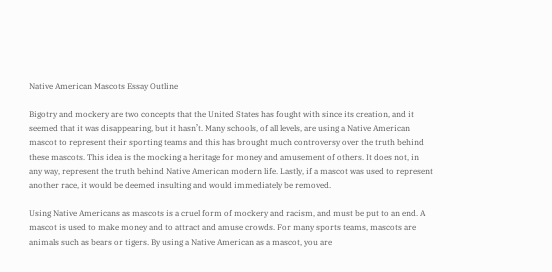Native American Mascots Essay Outline

Bigotry and mockery are two concepts that the United States has fought with since its creation, and it seemed that it was disappearing, but it hasn’t. Many schools, of all levels, are using a Native American mascot to represent their sporting teams and this has brought much controversy over the truth behind these mascots. This idea is the mocking a heritage for money and amusement of others. It does not, in any way, represent the truth behind Native American modern life. Lastly, if a mascot was used to represent another race, it would be deemed insulting and would immediately be removed.

Using Native Americans as mascots is a cruel form of mockery and racism, and must be put to an end. A mascot is used to make money and to attract and amuse crowds. For many sports teams, mascots are animals such as bears or tigers. By using a Native American as a mascot, you are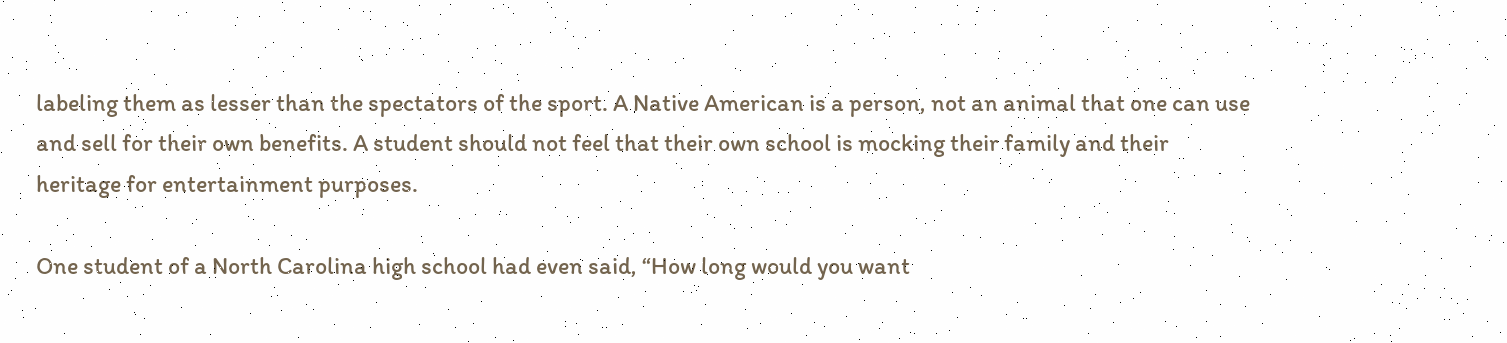labeling them as lesser than the spectators of the sport. A Native American is a person, not an animal that one can use and sell for their own benefits. A student should not feel that their own school is mocking their family and their heritage for entertainment purposes.

One student of a North Carolina high school had even said, “How long would you want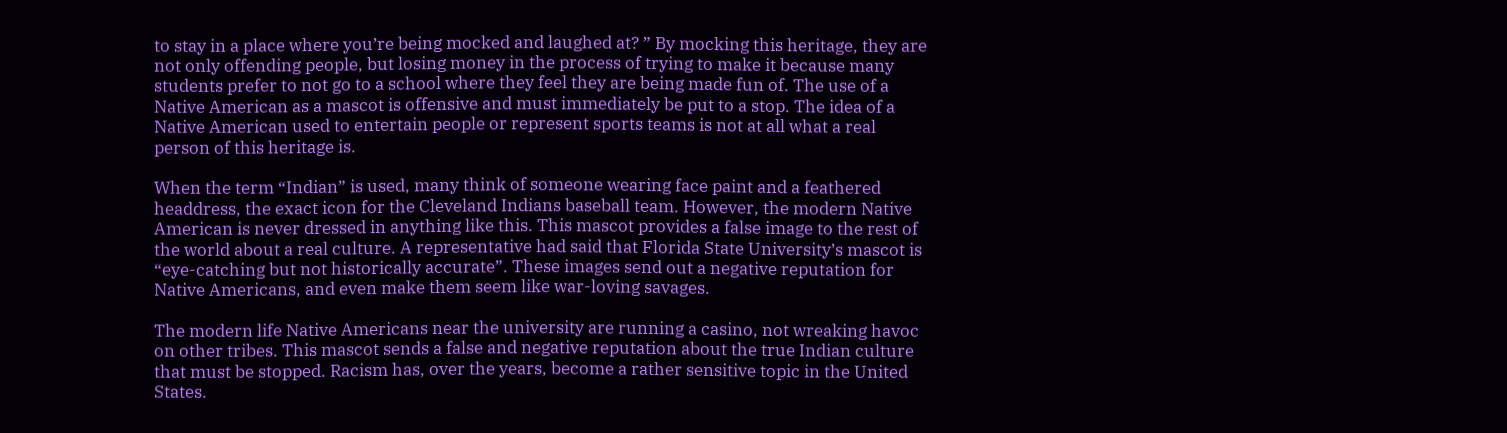to stay in a place where you’re being mocked and laughed at? ” By mocking this heritage, they are not only offending people, but losing money in the process of trying to make it because many students prefer to not go to a school where they feel they are being made fun of. The use of a Native American as a mascot is offensive and must immediately be put to a stop. The idea of a Native American used to entertain people or represent sports teams is not at all what a real person of this heritage is.

When the term “Indian” is used, many think of someone wearing face paint and a feathered headdress, the exact icon for the Cleveland Indians baseball team. However, the modern Native American is never dressed in anything like this. This mascot provides a false image to the rest of the world about a real culture. A representative had said that Florida State University’s mascot is “eye-catching but not historically accurate”. These images send out a negative reputation for Native Americans, and even make them seem like war-loving savages.

The modern life Native Americans near the university are running a casino, not wreaking havoc on other tribes. This mascot sends a false and negative reputation about the true Indian culture that must be stopped. Racism has, over the years, become a rather sensitive topic in the United States.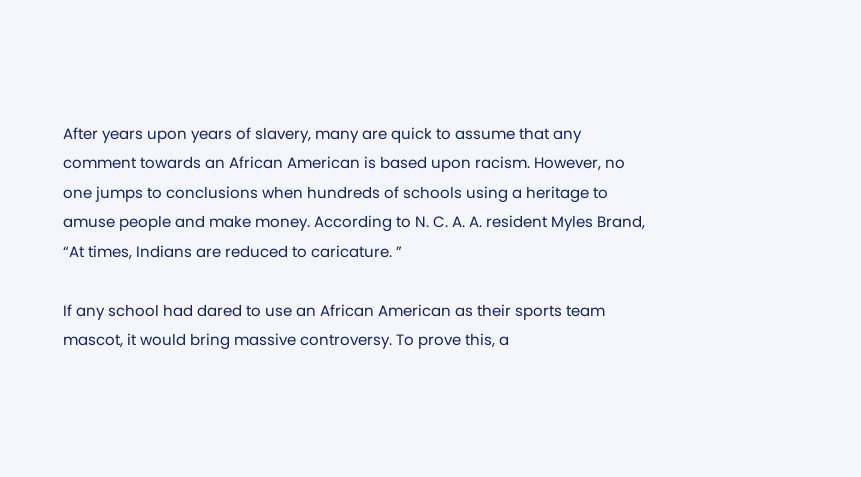After years upon years of slavery, many are quick to assume that any comment towards an African American is based upon racism. However, no one jumps to conclusions when hundreds of schools using a heritage to amuse people and make money. According to N. C. A. A. resident Myles Brand, “At times, Indians are reduced to caricature. ”

If any school had dared to use an African American as their sports team mascot, it would bring massive controversy. To prove this, a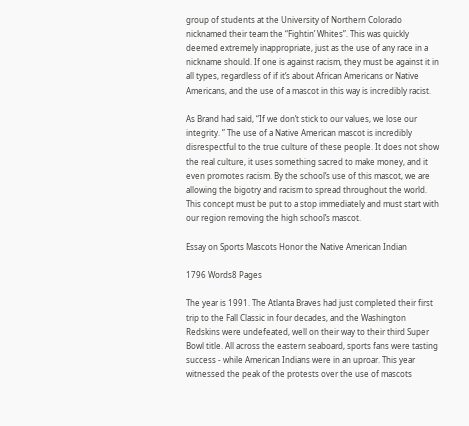group of students at the University of Northern Colorado nicknamed their team the “Fightin’ Whites”. This was quickly deemed extremely inappropriate, just as the use of any race in a nickname should. If one is against racism, they must be against it in all types, regardless of if it’s about African Americans or Native Americans, and the use of a mascot in this way is incredibly racist.

As Brand had said, “If we don’t stick to our values, we lose our integrity. ” The use of a Native American mascot is incredibly disrespectful to the true culture of these people. It does not show the real culture, it uses something sacred to make money, and it even promotes racism. By the school’s use of this mascot, we are allowing the bigotry and racism to spread throughout the world. This concept must be put to a stop immediately and must start with our region removing the high school’s mascot.

Essay on Sports Mascots Honor the Native American Indian

1796 Words8 Pages

The year is 1991. The Atlanta Braves had just completed their first trip to the Fall Classic in four decades, and the Washington Redskins were undefeated, well on their way to their third Super Bowl title. All across the eastern seaboard, sports fans were tasting success - while American Indians were in an uproar. This year witnessed the peak of the protests over the use of mascots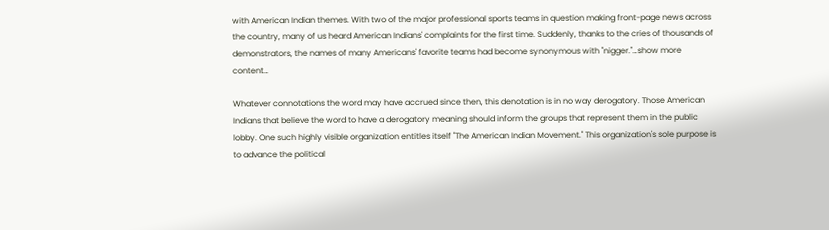with American Indian themes. With two of the major professional sports teams in question making front-page news across the country, many of us heard American Indians' complaints for the first time. Suddenly, thanks to the cries of thousands of demonstrators, the names of many Americans' favorite teams had become synonymous with "nigger."…show more content…

Whatever connotations the word may have accrued since then, this denotation is in no way derogatory. Those American Indians that believe the word to have a derogatory meaning should inform the groups that represent them in the public lobby. One such highly visible organization entitles itself "The American Indian Movement." This organization's sole purpose is to advance the political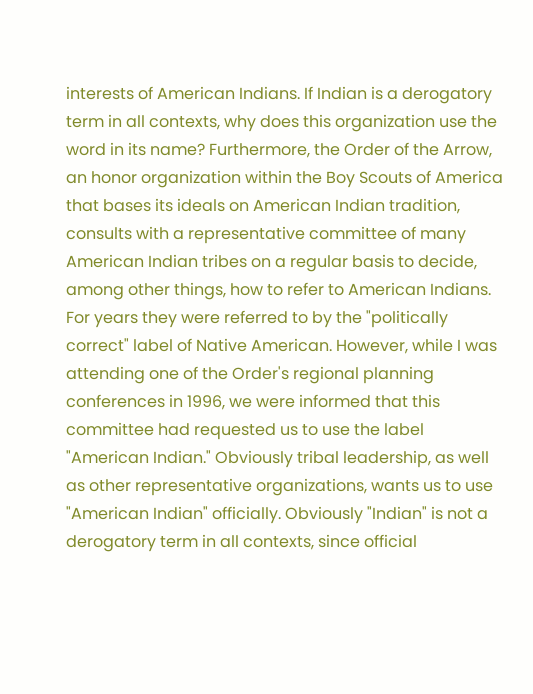interests of American Indians. If Indian is a derogatory term in all contexts, why does this organization use the word in its name? Furthermore, the Order of the Arrow, an honor organization within the Boy Scouts of America that bases its ideals on American Indian tradition, consults with a representative committee of many American Indian tribes on a regular basis to decide, among other things, how to refer to American Indians. For years they were referred to by the "politically correct" label of Native American. However, while I was attending one of the Order's regional planning conferences in 1996, we were informed that this committee had requested us to use the label "American Indian." Obviously tribal leadership, as well as other representative organizations, wants us to use "American Indian" officially. Obviously "Indian" is not a derogatory term in all contexts, since official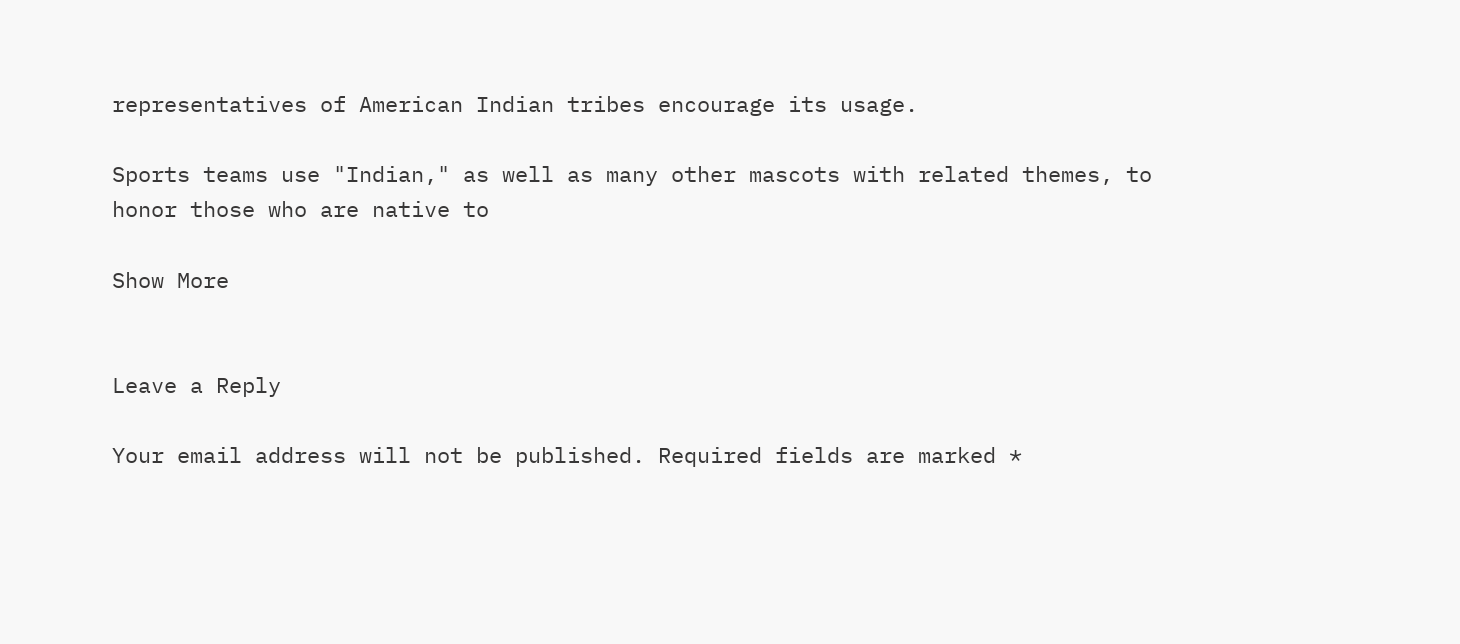representatives of American Indian tribes encourage its usage.

Sports teams use "Indian," as well as many other mascots with related themes, to honor those who are native to

Show More


Leave a Reply

Your email address will not be published. Required fields are marked *